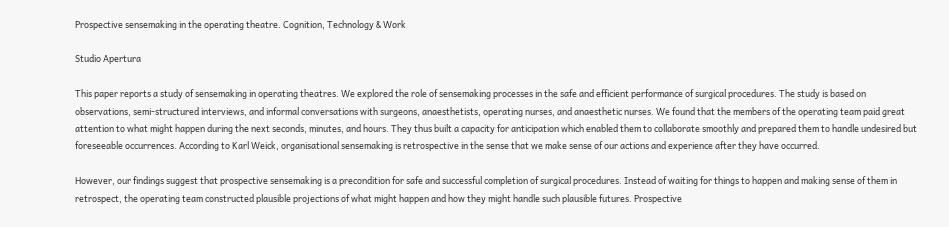Prospective sensemaking in the operating theatre. Cognition, Technology & Work

Studio Apertura

This paper reports a study of sensemaking in operating theatres. We explored the role of sensemaking processes in the safe and efficient performance of surgical procedures. The study is based on observations, semi-structured interviews, and informal conversations with surgeons, anaesthetists, operating nurses, and anaesthetic nurses. We found that the members of the operating team paid great attention to what might happen during the next seconds, minutes, and hours. They thus built a capacity for anticipation which enabled them to collaborate smoothly and prepared them to handle undesired but foreseeable occurrences. According to Karl Weick, organisational sensemaking is retrospective in the sense that we make sense of our actions and experience after they have occurred.

However, our findings suggest that prospective sensemaking is a precondition for safe and successful completion of surgical procedures. Instead of waiting for things to happen and making sense of them in retrospect, the operating team constructed plausible projections of what might happen and how they might handle such plausible futures. Prospective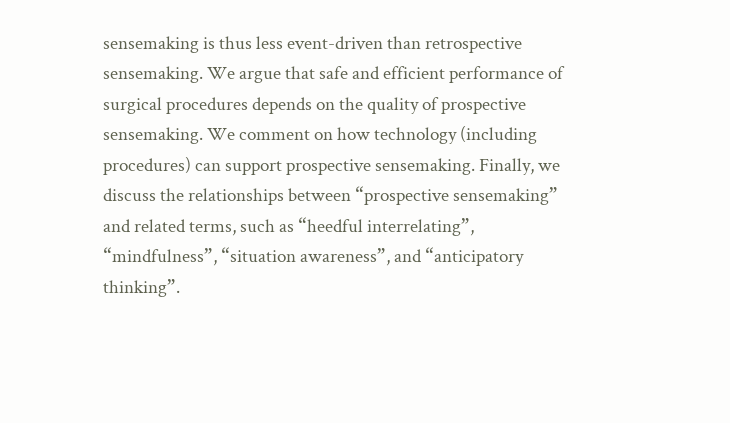sensemaking is thus less event-driven than retrospective sensemaking. We argue that safe and efficient performance of surgical procedures depends on the quality of prospective sensemaking. We comment on how technology (including procedures) can support prospective sensemaking. Finally, we discuss the relationships between “prospective sensemaking” and related terms, such as “heedful interrelating”, “mindfulness”, “situation awareness”, and “anticipatory thinking”.